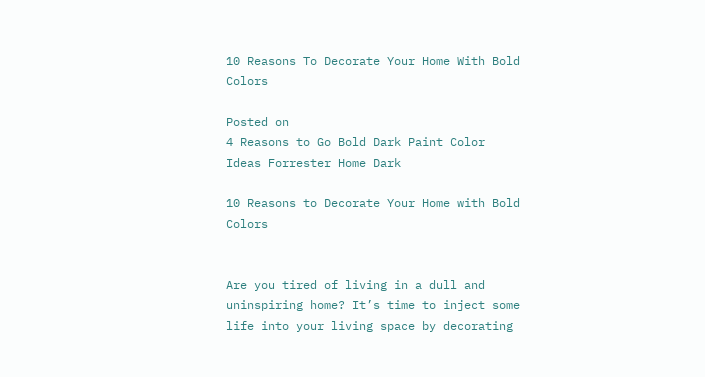10 Reasons To Decorate Your Home With Bold Colors

Posted on
4 Reasons to Go Bold Dark Paint Color Ideas Forrester Home Dark

10 Reasons to Decorate Your Home with Bold Colors


Are you tired of living in a dull and uninspiring home? It’s time to inject some life into your living space by decorating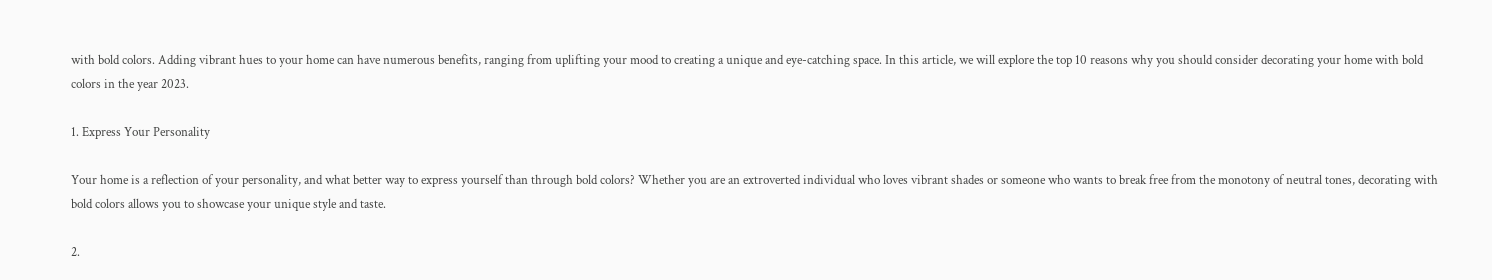with bold colors. Adding vibrant hues to your home can have numerous benefits, ranging from uplifting your mood to creating a unique and eye-catching space. In this article, we will explore the top 10 reasons why you should consider decorating your home with bold colors in the year 2023.

1. Express Your Personality

Your home is a reflection of your personality, and what better way to express yourself than through bold colors? Whether you are an extroverted individual who loves vibrant shades or someone who wants to break free from the monotony of neutral tones, decorating with bold colors allows you to showcase your unique style and taste.

2.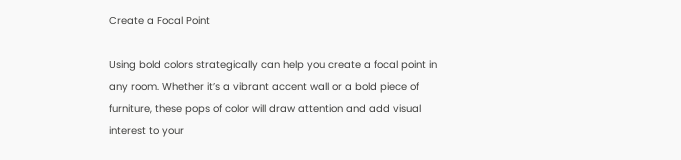Create a Focal Point

Using bold colors strategically can help you create a focal point in any room. Whether it’s a vibrant accent wall or a bold piece of furniture, these pops of color will draw attention and add visual interest to your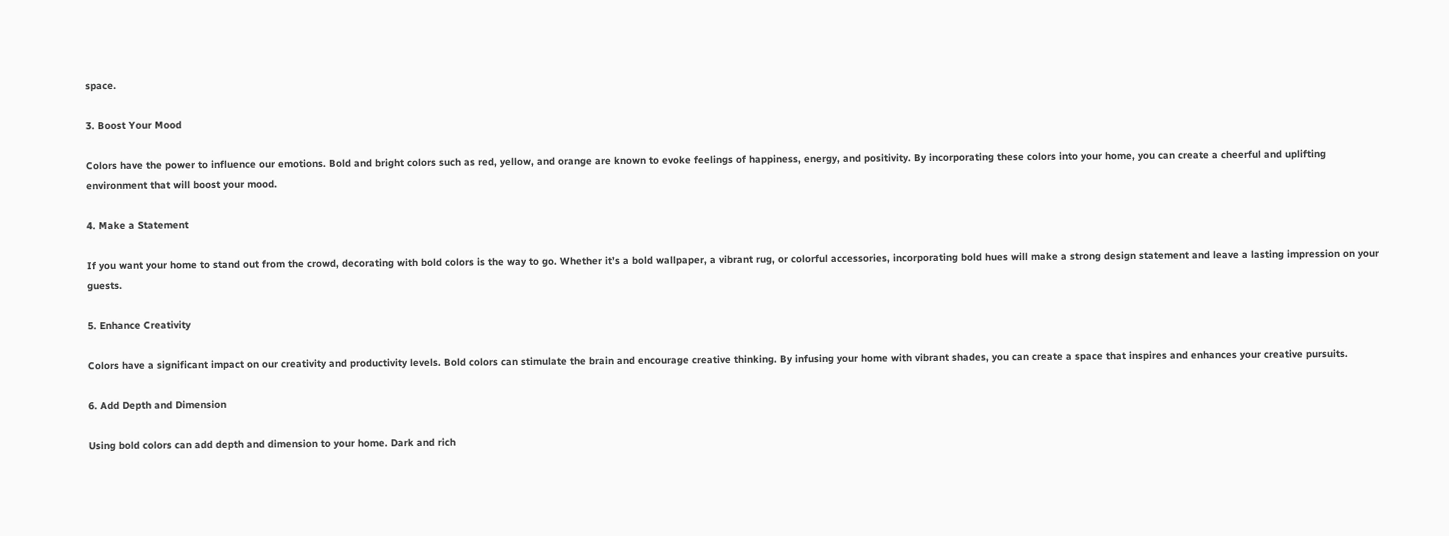space.

3. Boost Your Mood

Colors have the power to influence our emotions. Bold and bright colors such as red, yellow, and orange are known to evoke feelings of happiness, energy, and positivity. By incorporating these colors into your home, you can create a cheerful and uplifting environment that will boost your mood.

4. Make a Statement

If you want your home to stand out from the crowd, decorating with bold colors is the way to go. Whether it’s a bold wallpaper, a vibrant rug, or colorful accessories, incorporating bold hues will make a strong design statement and leave a lasting impression on your guests.

5. Enhance Creativity

Colors have a significant impact on our creativity and productivity levels. Bold colors can stimulate the brain and encourage creative thinking. By infusing your home with vibrant shades, you can create a space that inspires and enhances your creative pursuits.

6. Add Depth and Dimension

Using bold colors can add depth and dimension to your home. Dark and rich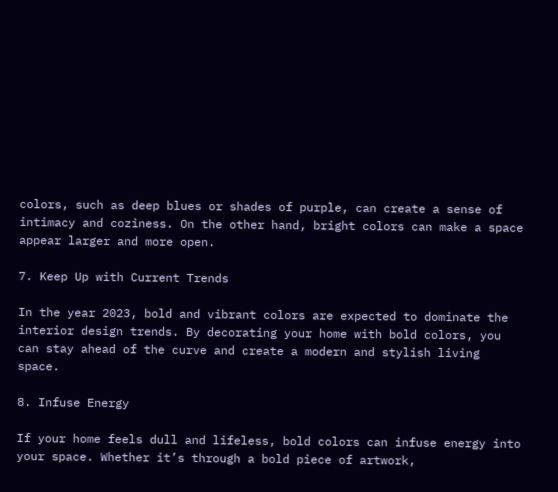colors, such as deep blues or shades of purple, can create a sense of intimacy and coziness. On the other hand, bright colors can make a space appear larger and more open.

7. Keep Up with Current Trends

In the year 2023, bold and vibrant colors are expected to dominate the interior design trends. By decorating your home with bold colors, you can stay ahead of the curve and create a modern and stylish living space.

8. Infuse Energy

If your home feels dull and lifeless, bold colors can infuse energy into your space. Whether it’s through a bold piece of artwork,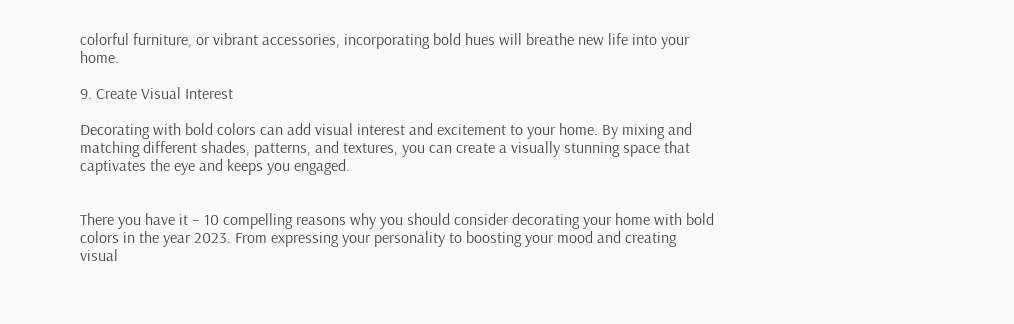colorful furniture, or vibrant accessories, incorporating bold hues will breathe new life into your home.

9. Create Visual Interest

Decorating with bold colors can add visual interest and excitement to your home. By mixing and matching different shades, patterns, and textures, you can create a visually stunning space that captivates the eye and keeps you engaged.


There you have it – 10 compelling reasons why you should consider decorating your home with bold colors in the year 2023. From expressing your personality to boosting your mood and creating visual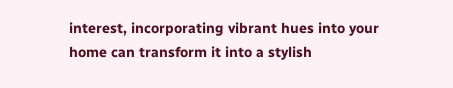interest, incorporating vibrant hues into your home can transform it into a stylish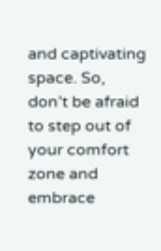and captivating space. So, don’t be afraid to step out of your comfort zone and embrace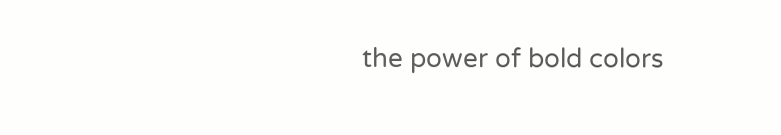the power of bold colors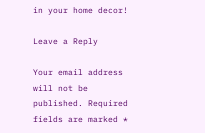in your home decor!

Leave a Reply

Your email address will not be published. Required fields are marked *